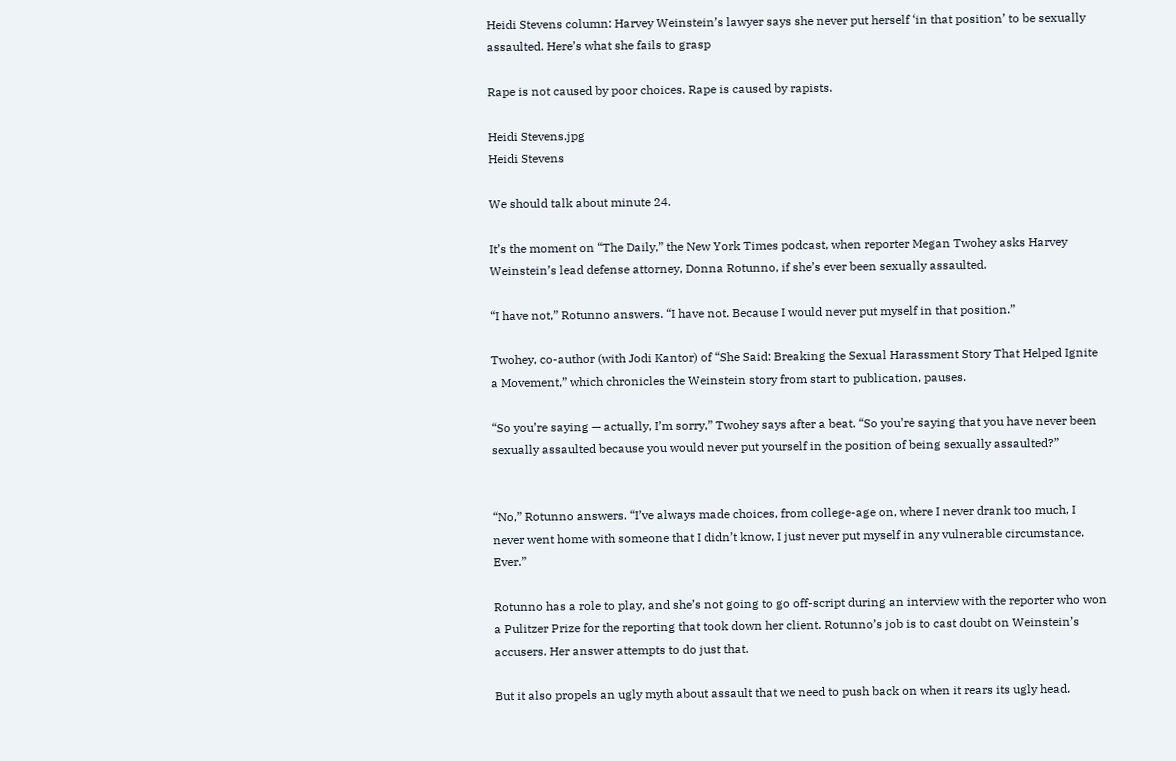Heidi Stevens column: Harvey Weinstein’s lawyer says she never put herself ‘in that position’ to be sexually assaulted. Here’s what she fails to grasp

Rape is not caused by poor choices. Rape is caused by rapists.

Heidi Stevens.jpg
Heidi Stevens

We should talk about minute 24.

It’s the moment on “The Daily,” the New York Times podcast, when reporter Megan Twohey asks Harvey Weinstein’s lead defense attorney, Donna Rotunno, if she’s ever been sexually assaulted.

“I have not,” Rotunno answers. “I have not. Because I would never put myself in that position.”

Twohey, co-author (with Jodi Kantor) of “She Said: Breaking the Sexual Harassment Story That Helped Ignite a Movement,” which chronicles the Weinstein story from start to publication, pauses.

“So you’re saying — actually, I’m sorry,” Twohey says after a beat. “So you’re saying that you have never been sexually assaulted because you would never put yourself in the position of being sexually assaulted?”


“No,” Rotunno answers. “I’ve always made choices, from college-age on, where I never drank too much, I never went home with someone that I didn’t know, I just never put myself in any vulnerable circumstance. Ever.”

Rotunno has a role to play, and she’s not going to go off-script during an interview with the reporter who won a Pulitzer Prize for the reporting that took down her client. Rotunno’s job is to cast doubt on Weinstein’s accusers. Her answer attempts to do just that.

But it also propels an ugly myth about assault that we need to push back on when it rears its ugly head.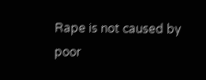Rape is not caused by poor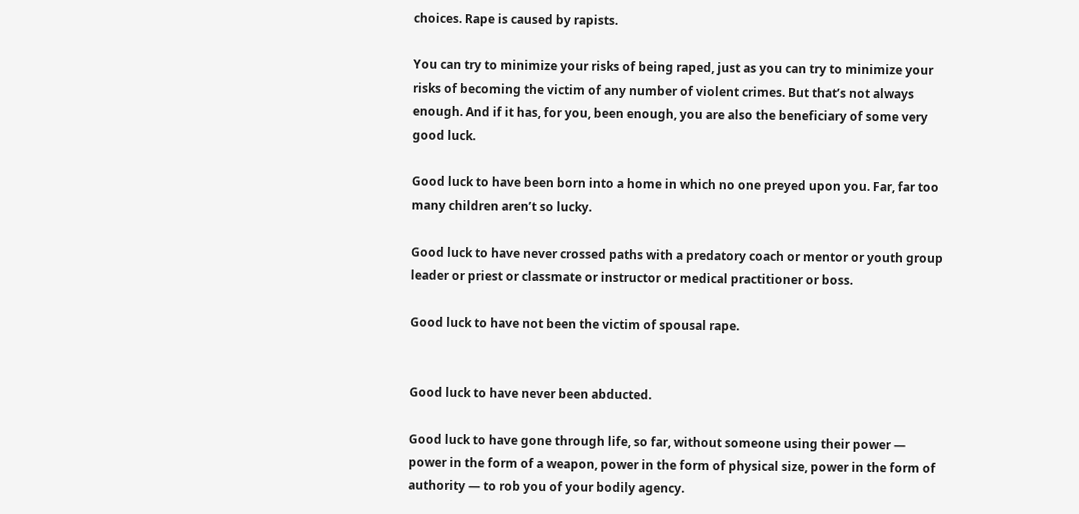choices. Rape is caused by rapists.

You can try to minimize your risks of being raped, just as you can try to minimize your risks of becoming the victim of any number of violent crimes. But that’s not always enough. And if it has, for you, been enough, you are also the beneficiary of some very good luck.

Good luck to have been born into a home in which no one preyed upon you. Far, far too many children aren’t so lucky.

Good luck to have never crossed paths with a predatory coach or mentor or youth group leader or priest or classmate or instructor or medical practitioner or boss.

Good luck to have not been the victim of spousal rape.


Good luck to have never been abducted.

Good luck to have gone through life, so far, without someone using their power — power in the form of a weapon, power in the form of physical size, power in the form of authority — to rob you of your bodily agency.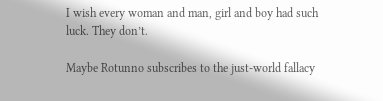I wish every woman and man, girl and boy had such luck. They don’t.

Maybe Rotunno subscribes to the just-world fallacy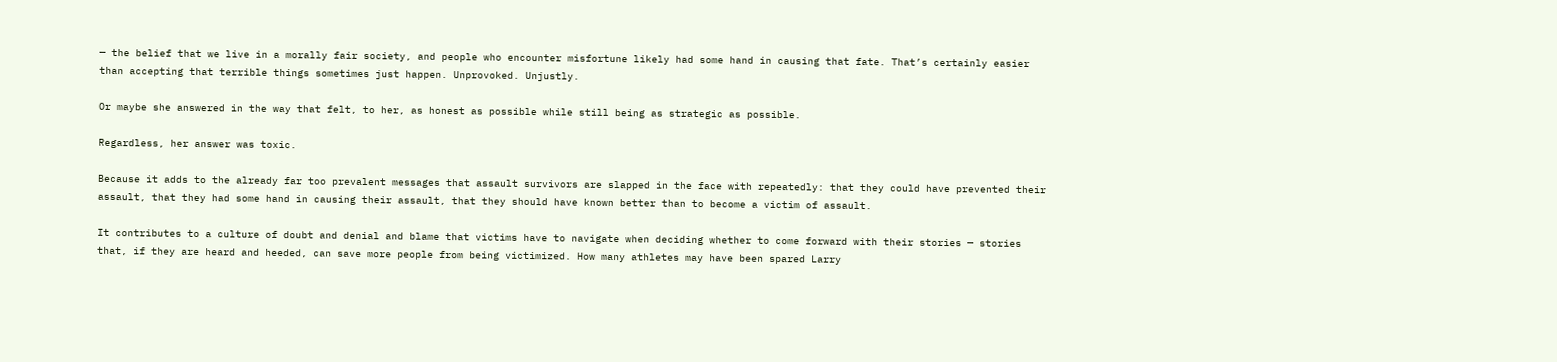— the belief that we live in a morally fair society, and people who encounter misfortune likely had some hand in causing that fate. That’s certainly easier than accepting that terrible things sometimes just happen. Unprovoked. Unjustly.

Or maybe she answered in the way that felt, to her, as honest as possible while still being as strategic as possible.

Regardless, her answer was toxic.

Because it adds to the already far too prevalent messages that assault survivors are slapped in the face with repeatedly: that they could have prevented their assault, that they had some hand in causing their assault, that they should have known better than to become a victim of assault.

It contributes to a culture of doubt and denial and blame that victims have to navigate when deciding whether to come forward with their stories — stories that, if they are heard and heeded, can save more people from being victimized. How many athletes may have been spared Larry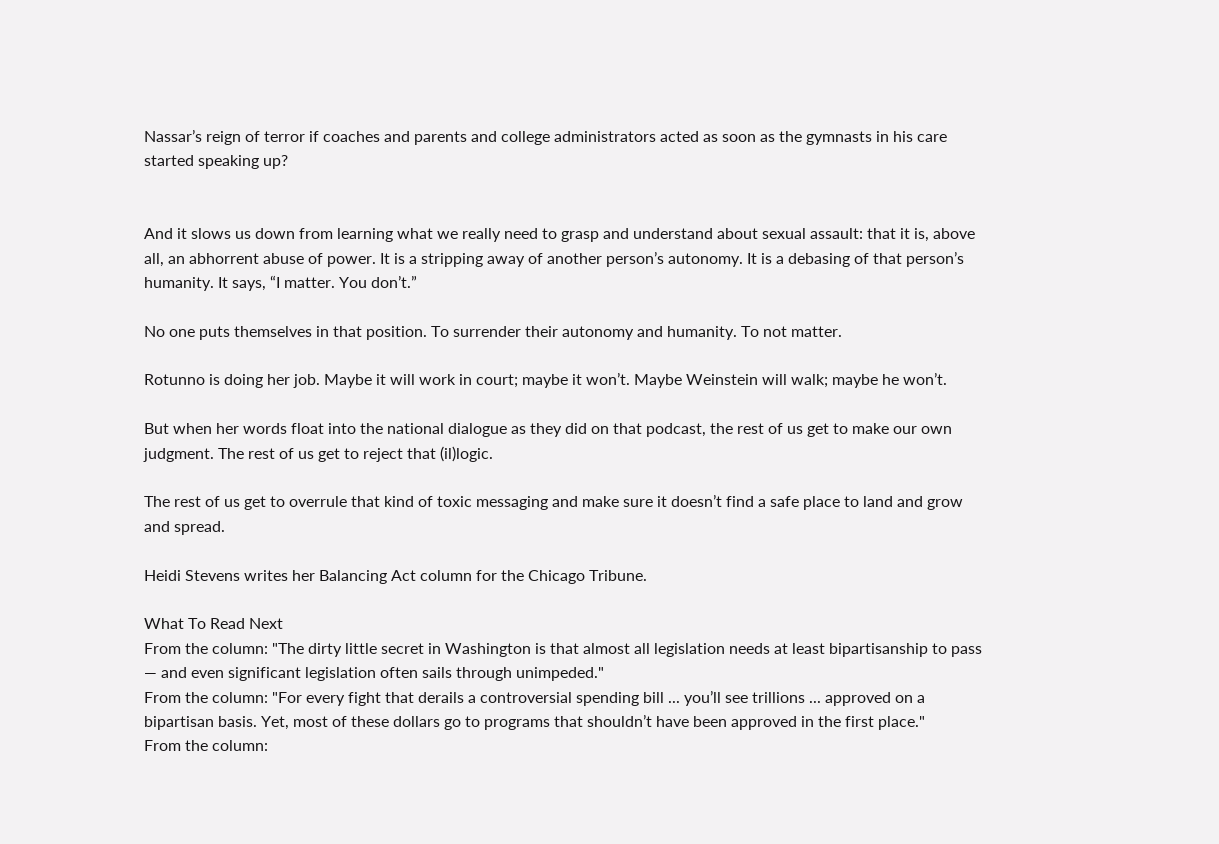Nassar’s reign of terror if coaches and parents and college administrators acted as soon as the gymnasts in his care started speaking up?


And it slows us down from learning what we really need to grasp and understand about sexual assault: that it is, above all, an abhorrent abuse of power. It is a stripping away of another person’s autonomy. It is a debasing of that person’s humanity. It says, “I matter. You don’t.”

No one puts themselves in that position. To surrender their autonomy and humanity. To not matter.

Rotunno is doing her job. Maybe it will work in court; maybe it won’t. Maybe Weinstein will walk; maybe he won’t.

But when her words float into the national dialogue as they did on that podcast, the rest of us get to make our own judgment. The rest of us get to reject that (il)logic.

The rest of us get to overrule that kind of toxic messaging and make sure it doesn’t find a safe place to land and grow and spread.

Heidi Stevens writes her Balancing Act column for the Chicago Tribune.

What To Read Next
From the column: "The dirty little secret in Washington is that almost all legislation needs at least bipartisanship to pass — and even significant legislation often sails through unimpeded."
From the column: "For every fight that derails a controversial spending bill ... you’ll see trillions ... approved on a bipartisan basis. Yet, most of these dollars go to programs that shouldn’t have been approved in the first place."
From the column: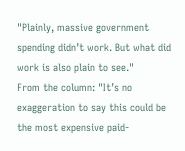"Plainly, massive government spending didn’t work. But what did work is also plain to see."
From the column: "It’s no exaggeration to say this could be the most expensive paid-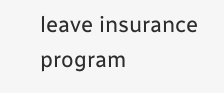leave insurance program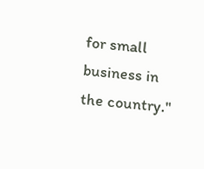for small business in the country."